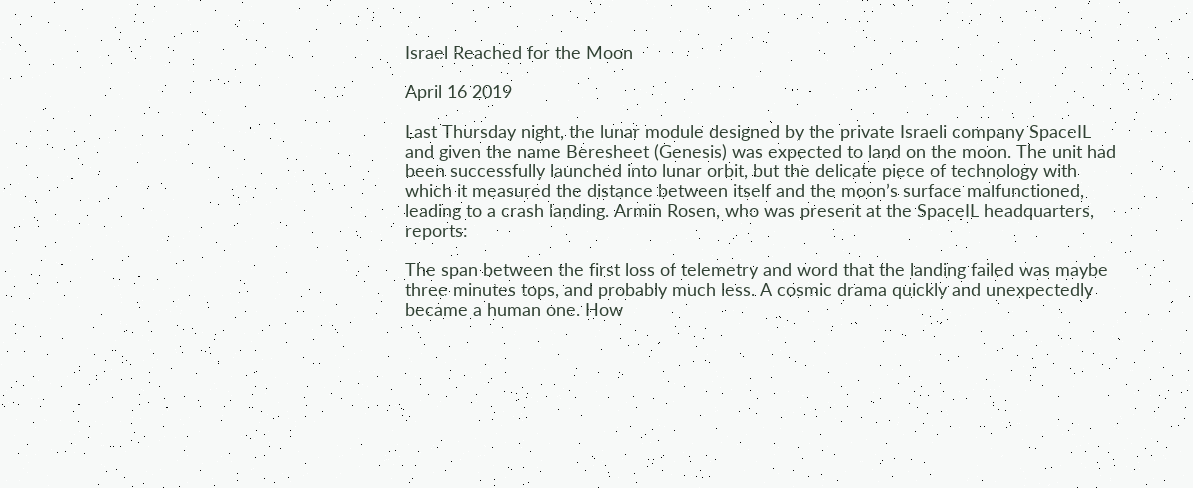Israel Reached for the Moon

April 16 2019

Last Thursday night, the lunar module designed by the private Israeli company SpaceIL and given the name Beresheet (Genesis) was expected to land on the moon. The unit had been successfully launched into lunar orbit, but the delicate piece of technology with which it measured the distance between itself and the moon’s surface malfunctioned, leading to a crash landing. Armin Rosen, who was present at the SpaceIL headquarters, reports:

The span between the first loss of telemetry and word that the landing failed was maybe three minutes tops, and probably much less. A cosmic drama quickly and unexpectedly became a human one. How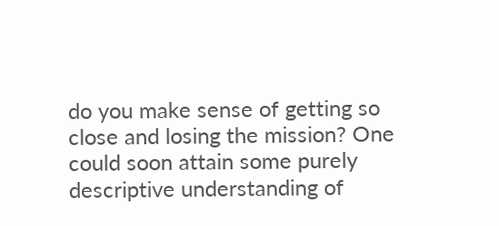do you make sense of getting so close and losing the mission? One could soon attain some purely descriptive understanding of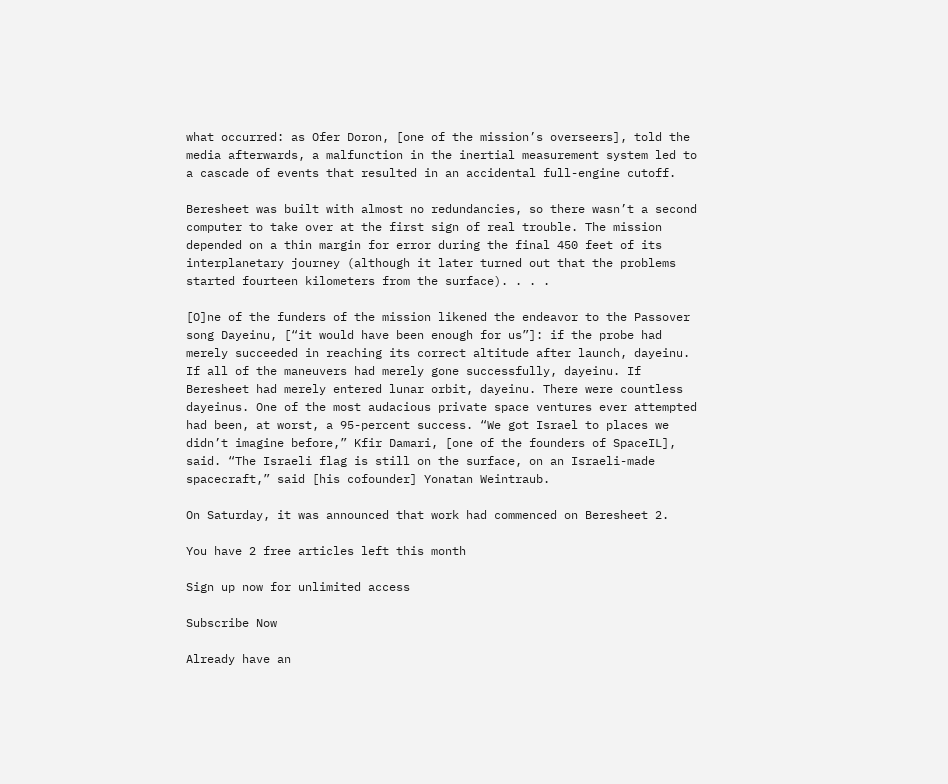what occurred: as Ofer Doron, [one of the mission’s overseers], told the media afterwards, a malfunction in the inertial measurement system led to a cascade of events that resulted in an accidental full-engine cutoff.

Beresheet was built with almost no redundancies, so there wasn’t a second computer to take over at the first sign of real trouble. The mission depended on a thin margin for error during the final 450 feet of its interplanetary journey (although it later turned out that the problems started fourteen kilometers from the surface). . . .

[O]ne of the funders of the mission likened the endeavor to the Passover song Dayeinu, [“it would have been enough for us”]: if the probe had merely succeeded in reaching its correct altitude after launch, dayeinu. If all of the maneuvers had merely gone successfully, dayeinu. If Beresheet had merely entered lunar orbit, dayeinu. There were countless dayeinus. One of the most audacious private space ventures ever attempted had been, at worst, a 95-percent success. “We got Israel to places we didn’t imagine before,” Kfir Damari, [one of the founders of SpaceIL], said. “The Israeli flag is still on the surface, on an Israeli-made spacecraft,” said [his cofounder] Yonatan Weintraub.

On Saturday, it was announced that work had commenced on Beresheet 2.

You have 2 free articles left this month

Sign up now for unlimited access

Subscribe Now

Already have an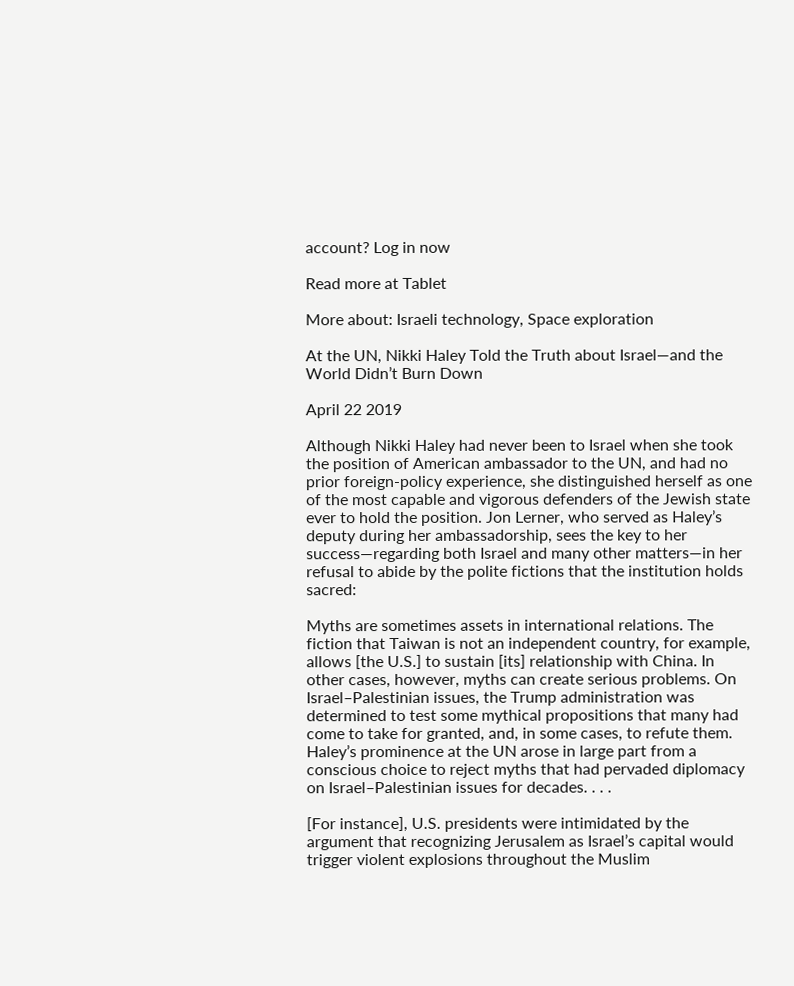account? Log in now

Read more at Tablet

More about: Israeli technology, Space exploration

At the UN, Nikki Haley Told the Truth about Israel—and the World Didn’t Burn Down

April 22 2019

Although Nikki Haley had never been to Israel when she took the position of American ambassador to the UN, and had no prior foreign-policy experience, she distinguished herself as one of the most capable and vigorous defenders of the Jewish state ever to hold the position. Jon Lerner, who served as Haley’s deputy during her ambassadorship, sees the key to her success—regarding both Israel and many other matters—in her refusal to abide by the polite fictions that the institution holds sacred:

Myths are sometimes assets in international relations. The fiction that Taiwan is not an independent country, for example, allows [the U.S.] to sustain [its] relationship with China. In other cases, however, myths can create serious problems. On Israel–Palestinian issues, the Trump administration was determined to test some mythical propositions that many had come to take for granted, and, in some cases, to refute them. Haley’s prominence at the UN arose in large part from a conscious choice to reject myths that had pervaded diplomacy on Israel–Palestinian issues for decades. . . .

[For instance], U.S. presidents were intimidated by the argument that recognizing Jerusalem as Israel’s capital would trigger violent explosions throughout the Muslim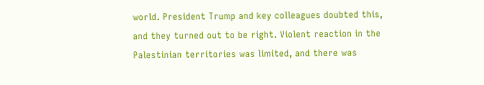world. President Trump and key colleagues doubted this, and they turned out to be right. Violent reaction in the Palestinian territories was limited, and there was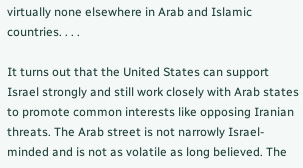virtually none elsewhere in Arab and Islamic countries. . . .

It turns out that the United States can support Israel strongly and still work closely with Arab states to promote common interests like opposing Iranian threats. The Arab street is not narrowly Israel-minded and is not as volatile as long believed. The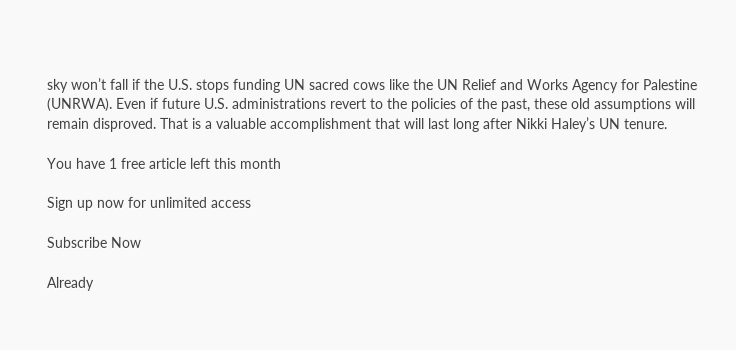sky won’t fall if the U.S. stops funding UN sacred cows like the UN Relief and Works Agency for Palestine (UNRWA). Even if future U.S. administrations revert to the policies of the past, these old assumptions will remain disproved. That is a valuable accomplishment that will last long after Nikki Haley’s UN tenure.

You have 1 free article left this month

Sign up now for unlimited access

Subscribe Now

Already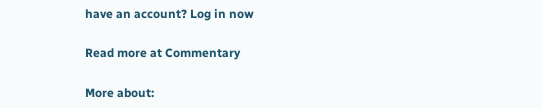have an account? Log in now

Read more at Commentary

More about: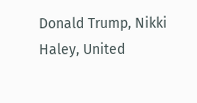Donald Trump, Nikki Haley, United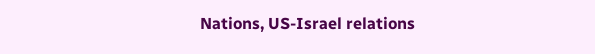Nations, US-Israel relations